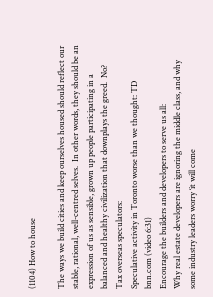(1104) How to house

The ways we build cities and keep ourselves housed should reflect our stable, rational, well-centred selves.  In other words, they should be an expression of us as sensible, grown up people participating in a balanced and healthy civilization that downplays the greed.  No?
Tax overseas speculators:
Speculative activity in Toronto worse than we thought: TD
bnn.com (video 6:31)
Encourage the builders and developers to serve us all:
Why real estate developers are ignoring the middle class, and why some industry leaders worry ‘it will come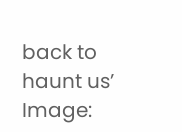back to haunt us’
Image: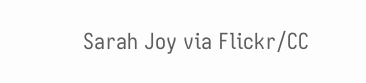Sarah Joy via Flickr/CC